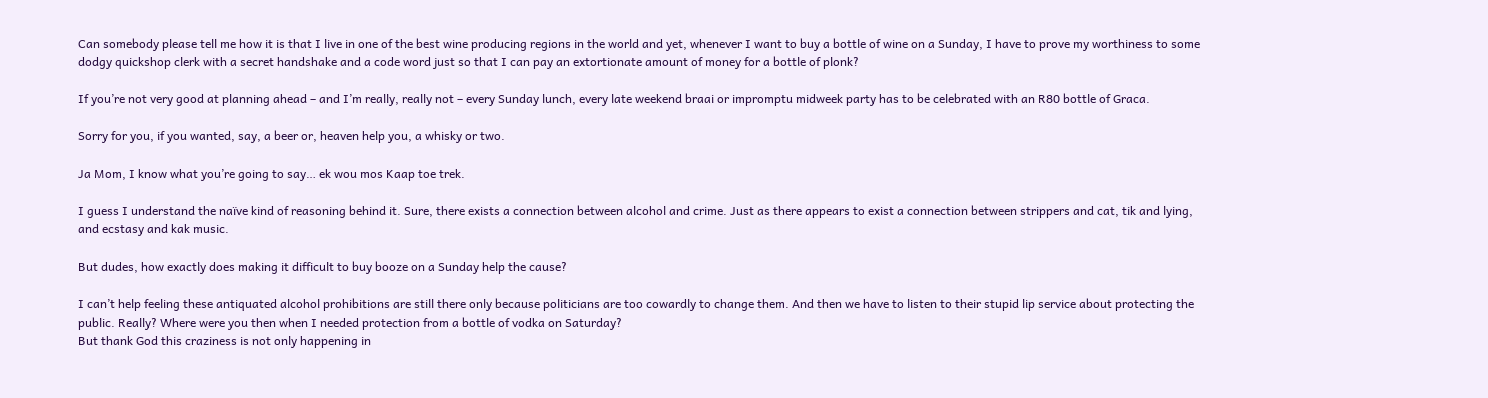Can somebody please tell me how it is that I live in one of the best wine producing regions in the world and yet, whenever I want to buy a bottle of wine on a Sunday, I have to prove my worthiness to some dodgy quickshop clerk with a secret handshake and a code word just so that I can pay an extortionate amount of money for a bottle of plonk?

If you’re not very good at planning ahead – and I’m really, really not – every Sunday lunch, every late weekend braai or impromptu midweek party has to be celebrated with an R80 bottle of Graca.

Sorry for you, if you wanted, say, a beer or, heaven help you, a whisky or two.

Ja Mom, I know what you’re going to say… ek wou mos Kaap toe trek.

I guess I understand the naïve kind of reasoning behind it. Sure, there exists a connection between alcohol and crime. Just as there appears to exist a connection between strippers and cat, tik and lying, and ecstasy and kak music.

But dudes, how exactly does making it difficult to buy booze on a Sunday help the cause?

I can’t help feeling these antiquated alcohol prohibitions are still there only because politicians are too cowardly to change them. And then we have to listen to their stupid lip service about protecting the public. Really? Where were you then when I needed protection from a bottle of vodka on Saturday?
But thank God this craziness is not only happening in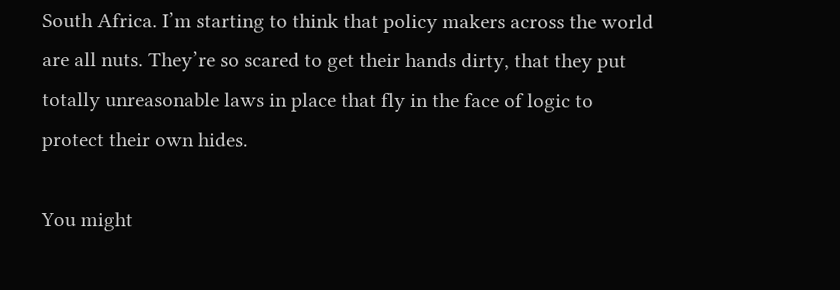South Africa. I’m starting to think that policy makers across the world are all nuts. They’re so scared to get their hands dirty, that they put totally unreasonable laws in place that fly in the face of logic to protect their own hides.

You might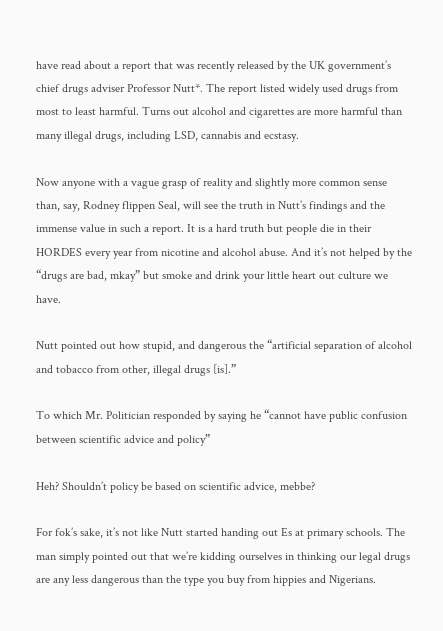have read about a report that was recently released by the UK government’s chief drugs adviser Professor Nutt*. The report listed widely used drugs from most to least harmful. Turns out alcohol and cigarettes are more harmful than many illegal drugs, including LSD, cannabis and ecstasy.

Now anyone with a vague grasp of reality and slightly more common sense than, say, Rodney flippen Seal, will see the truth in Nutt’s findings and the immense value in such a report. It is a hard truth but people die in their HORDES every year from nicotine and alcohol abuse. And it’s not helped by the “drugs are bad, mkay” but smoke and drink your little heart out culture we have.

Nutt pointed out how stupid, and dangerous the “artificial separation of alcohol and tobacco from other, illegal drugs [is].”

To which Mr. Politician responded by saying he “cannot have public confusion between scientific advice and policy”

Heh? Shouldn’t policy be based on scientific advice, mebbe?

For fok’s sake, it’s not like Nutt started handing out Es at primary schools. The man simply pointed out that we’re kidding ourselves in thinking our legal drugs are any less dangerous than the type you buy from hippies and Nigerians.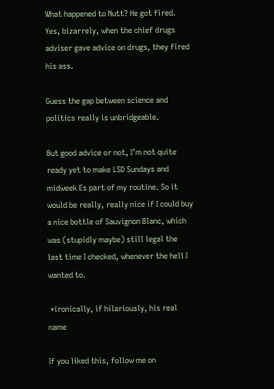What happened to Nutt? He got fired. Yes, bizarrely, when the chief drugs adviser gave advice on drugs, they fired his ass.

Guess the gap between science and politics really is unbridgeable.

But good advice or not, I’m not quite ready yet to make LSD Sundays and midweek Es part of my routine. So it would be really, really nice if I could buy a nice bottle of Sauvignon Blanc, which was (stupidly maybe) still legal the last time I checked, whenever the hell I wanted to.

 *ironically, if hilariously, his real name

If you liked this, follow me on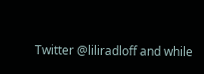Twitter @liliradloff and while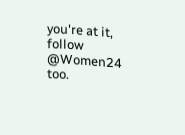you're at it, follow @Women24 too.